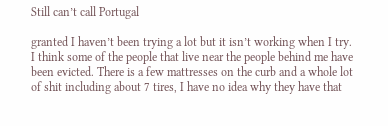Still can’t call Portugal

granted I haven’t been trying a lot but it isn’t working when I try. I think some of the people that live near the people behind me have been evicted. There is a few mattresses on the curb and a whole lot of shit including about 7 tires, I have no idea why they have that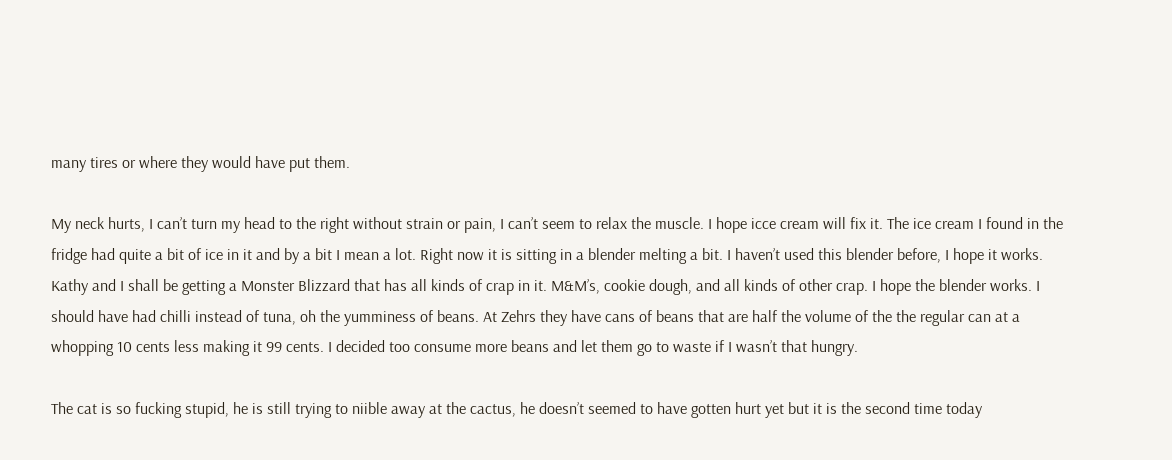many tires or where they would have put them.

My neck hurts, I can’t turn my head to the right without strain or pain, I can’t seem to relax the muscle. I hope icce cream will fix it. The ice cream I found in the fridge had quite a bit of ice in it and by a bit I mean a lot. Right now it is sitting in a blender melting a bit. I haven’t used this blender before, I hope it works. Kathy and I shall be getting a Monster Blizzard that has all kinds of crap in it. M&M’s, cookie dough, and all kinds of other crap. I hope the blender works. I should have had chilli instead of tuna, oh the yumminess of beans. At Zehrs they have cans of beans that are half the volume of the the regular can at a whopping 10 cents less making it 99 cents. I decided too consume more beans and let them go to waste if I wasn’t that hungry.

The cat is so fucking stupid, he is still trying to niible away at the cactus, he doesn’t seemed to have gotten hurt yet but it is the second time today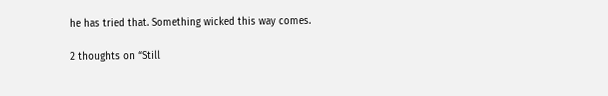he has tried that. Something wicked this way comes.

2 thoughts on “Still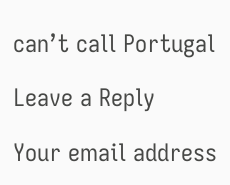can’t call Portugal

Leave a Reply

Your email address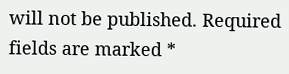will not be published. Required fields are marked *